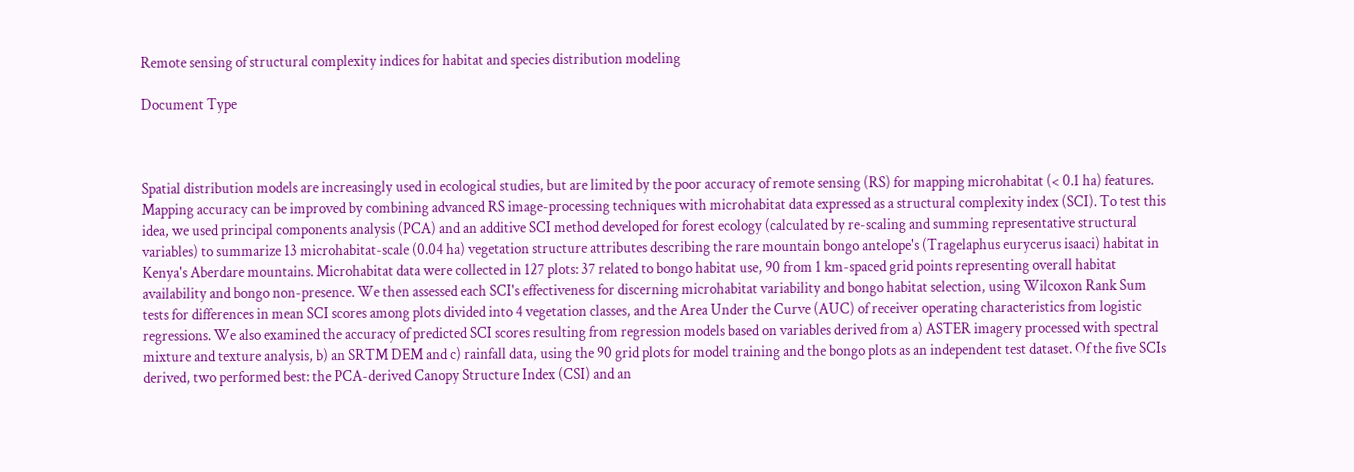Remote sensing of structural complexity indices for habitat and species distribution modeling

Document Type



Spatial distribution models are increasingly used in ecological studies, but are limited by the poor accuracy of remote sensing (RS) for mapping microhabitat (< 0.1 ha) features. Mapping accuracy can be improved by combining advanced RS image-processing techniques with microhabitat data expressed as a structural complexity index (SCI). To test this idea, we used principal components analysis (PCA) and an additive SCI method developed for forest ecology (calculated by re-scaling and summing representative structural variables) to summarize 13 microhabitat-scale (0.04 ha) vegetation structure attributes describing the rare mountain bongo antelope's (Tragelaphus eurycerus isaaci) habitat in Kenya's Aberdare mountains. Microhabitat data were collected in 127 plots: 37 related to bongo habitat use, 90 from 1 km-spaced grid points representing overall habitat availability and bongo non-presence. We then assessed each SCI's effectiveness for discerning microhabitat variability and bongo habitat selection, using Wilcoxon Rank Sum tests for differences in mean SCI scores among plots divided into 4 vegetation classes, and the Area Under the Curve (AUC) of receiver operating characteristics from logistic regressions. We also examined the accuracy of predicted SCI scores resulting from regression models based on variables derived from a) ASTER imagery processed with spectral mixture and texture analysis, b) an SRTM DEM and c) rainfall data, using the 90 grid plots for model training and the bongo plots as an independent test dataset. Of the five SCIs derived, two performed best: the PCA-derived Canopy Structure Index (CSI) and an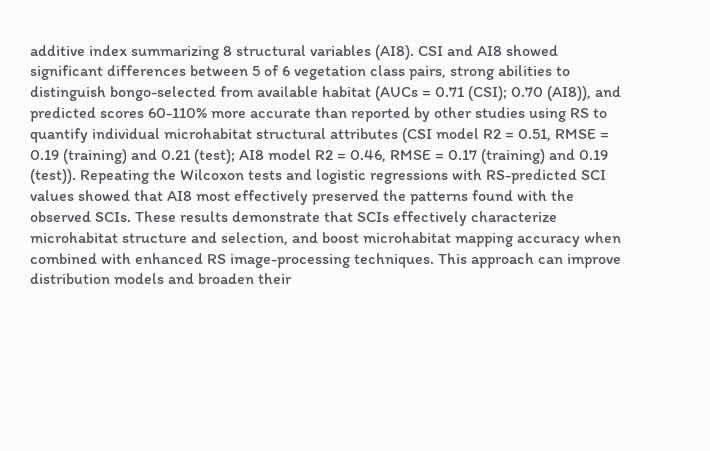additive index summarizing 8 structural variables (AI8). CSI and AI8 showed significant differences between 5 of 6 vegetation class pairs, strong abilities to distinguish bongo-selected from available habitat (AUCs = 0.71 (CSI); 0.70 (AI8)), and predicted scores 60-110% more accurate than reported by other studies using RS to quantify individual microhabitat structural attributes (CSI model R2 = 0.51, RMSE = 0.19 (training) and 0.21 (test); AI8 model R2 = 0.46, RMSE = 0.17 (training) and 0.19 (test)). Repeating the Wilcoxon tests and logistic regressions with RS-predicted SCI values showed that AI8 most effectively preserved the patterns found with the observed SCIs. These results demonstrate that SCIs effectively characterize microhabitat structure and selection, and boost microhabitat mapping accuracy when combined with enhanced RS image-processing techniques. This approach can improve distribution models and broaden their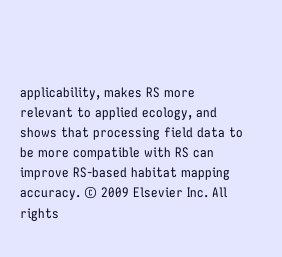applicability, makes RS more relevant to applied ecology, and shows that processing field data to be more compatible with RS can improve RS-based habitat mapping accuracy. © 2009 Elsevier Inc. All rights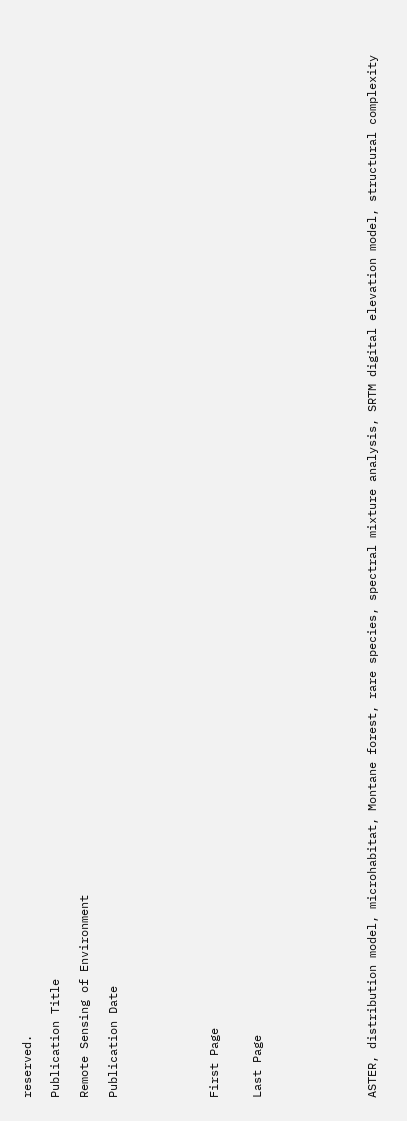reserved.

Publication Title

Remote Sensing of Environment

Publication Date






First Page


Last Page







ASTER, distribution model, microhabitat, Montane forest, rare species, spectral mixture analysis, SRTM digital elevation model, structural complexity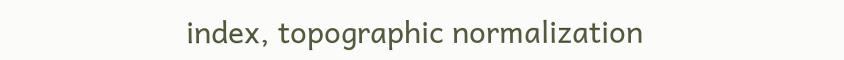index, topographic normalization